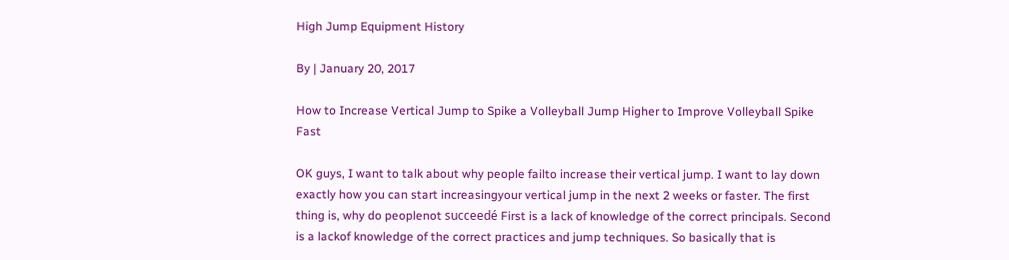High Jump Equipment History

By | January 20, 2017

How to Increase Vertical Jump to Spike a Volleyball Jump Higher to Improve Volleyball Spike Fast

OK guys, I want to talk about why people failto increase their vertical jump. I want to lay down exactly how you can start increasingyour vertical jump in the next 2 weeks or faster. The first thing is, why do peoplenot succeedé First is a lack of knowledge of the correct principals. Second is a lackof knowledge of the correct practices and jump techniques. So basically that is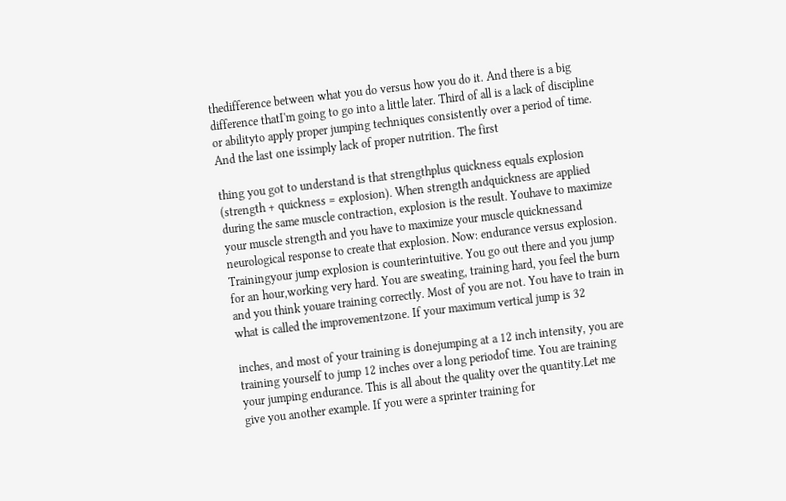thedifference between what you do versus how you do it. And there is a big difference thatI'm going to go into a little later. Third of all is a lack of discipline or abilityto apply proper jumping techniques consistently over a period of time. And the last one issimply lack of proper nutrition. The first

thing you got to understand is that strengthplus quickness equals explosion (strength + quickness = explosion). When strength andquickness are applied during the same muscle contraction, explosion is the result. Youhave to maximize your muscle strength and you have to maximize your muscle quicknessand neurological response to create that explosion. Now: endurance versus explosion. Trainingyour jump explosion is counterintuitive. You go out there and you jump for an hour,working very hard. You are sweating, training hard, you feel the burn and you think youare training correctly. Most of you are not. You have to train in what is called the improvementzone. If your maximum vertical jump is 32

inches, and most of your training is donejumping at a 12 inch intensity, you are training yourself to jump 12 inches over a long periodof time. You are training your jumping endurance. This is all about the quality over the quantity.Let me give you another example. If you were a sprinter training for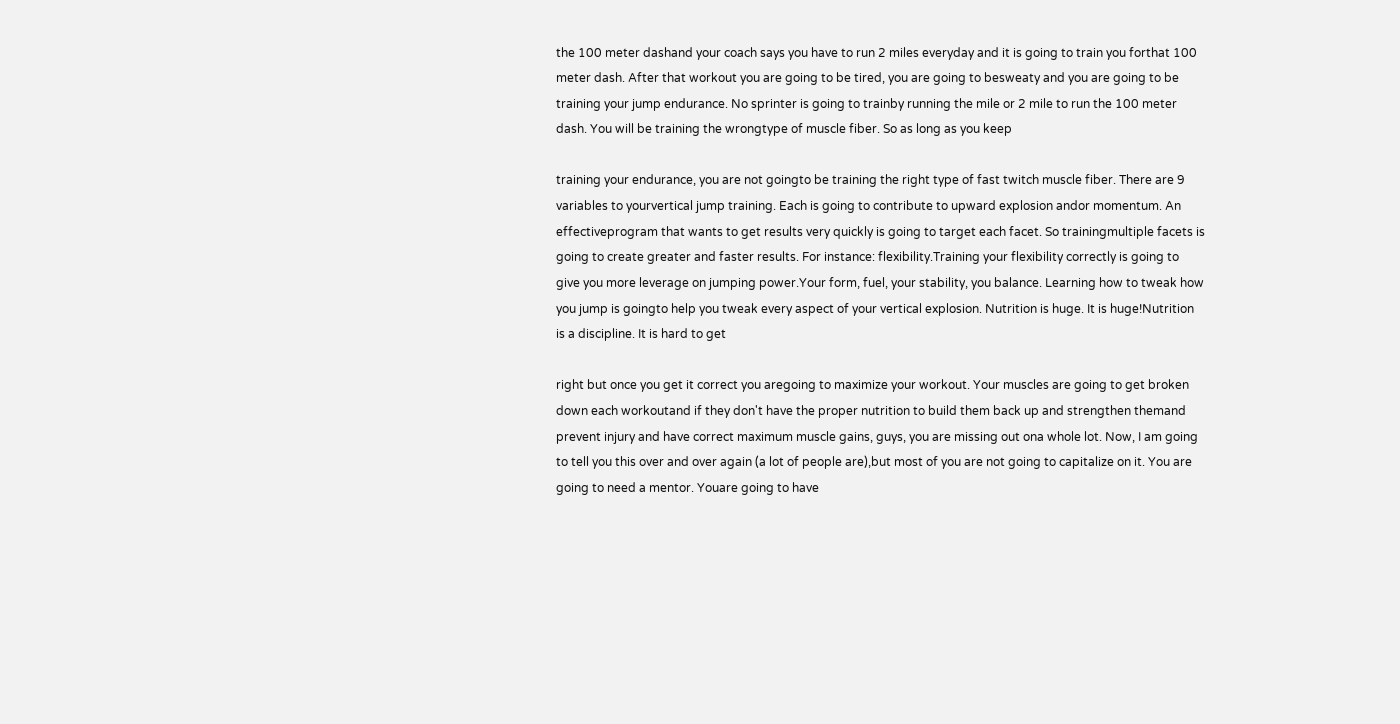the 100 meter dashand your coach says you have to run 2 miles everyday and it is going to train you forthat 100 meter dash. After that workout you are going to be tired, you are going to besweaty and you are going to be training your jump endurance. No sprinter is going to trainby running the mile or 2 mile to run the 100 meter dash. You will be training the wrongtype of muscle fiber. So as long as you keep

training your endurance, you are not goingto be training the right type of fast twitch muscle fiber. There are 9 variables to yourvertical jump training. Each is going to contribute to upward explosion andor momentum. An effectiveprogram that wants to get results very quickly is going to target each facet. So trainingmultiple facets is going to create greater and faster results. For instance: flexibility.Training your flexibility correctly is going to give you more leverage on jumping power.Your form, fuel, your stability, you balance. Learning how to tweak how you jump is goingto help you tweak every aspect of your vertical explosion. Nutrition is huge. It is huge!Nutrition is a discipline. It is hard to get

right but once you get it correct you aregoing to maximize your workout. Your muscles are going to get broken down each workoutand if they don't have the proper nutrition to build them back up and strengthen themand prevent injury and have correct maximum muscle gains, guys, you are missing out ona whole lot. Now, I am going to tell you this over and over again (a lot of people are),but most of you are not going to capitalize on it. You are going to need a mentor. Youare going to have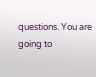questions. You are going to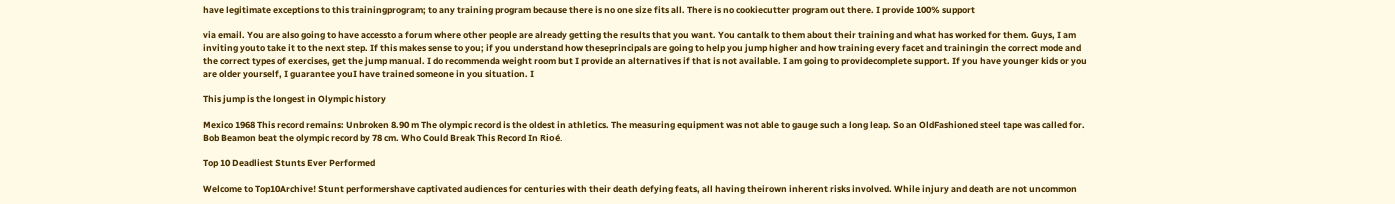have legitimate exceptions to this trainingprogram; to any training program because there is no one size fits all. There is no cookiecutter program out there. I provide 100% support

via email. You are also going to have accessto a forum where other people are already getting the results that you want. You cantalk to them about their training and what has worked for them. Guys, I am inviting youto take it to the next step. If this makes sense to you; if you understand how theseprincipals are going to help you jump higher and how training every facet and trainingin the correct mode and the correct types of exercises, get the jump manual. I do recommenda weight room but I provide an alternatives if that is not available. I am going to providecomplete support. If you have younger kids or you are older yourself, I guarantee youI have trained someone in you situation. I

This jump is the longest in Olympic history

Mexico 1968 This record remains: Unbroken 8.90 m The olympic record is the oldest in athletics. The measuring equipment was not able to gauge such a long leap. So an OldFashioned steel tape was called for. Bob Beamon beat the olympic record by 78 cm. Who Could Break This Record In Rioé.

Top 10 Deadliest Stunts Ever Performed

Welcome to Top10Archive! Stunt performershave captivated audiences for centuries with their death defying feats, all having theirown inherent risks involved. While injury and death are not uncommon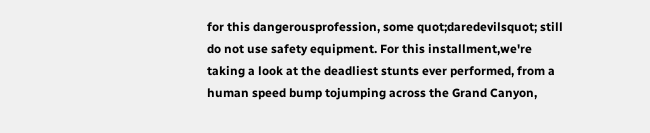for this dangerousprofession, some quot;daredevilsquot; still do not use safety equipment. For this installment,we're taking a look at the deadliest stunts ever performed, from a human speed bump tojumping across the Grand Canyon,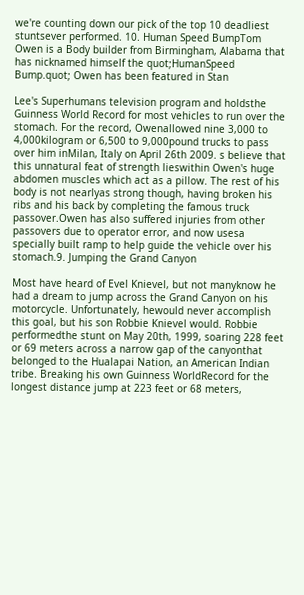we're counting down our pick of the top 10 deadliest stuntsever performed. 10. Human Speed BumpTom Owen is a Body builder from Birmingham, Alabama that has nicknamed himself the quot;HumanSpeed Bump.quot; Owen has been featured in Stan

Lee's Superhumans television program and holdsthe Guinness World Record for most vehicles to run over the stomach. For the record, Owenallowed nine 3,000 to 4,000kilogram or 6,500 to 9,000pound trucks to pass over him inMilan, Italy on April 26th 2009. s believe that this unnatural feat of strength lieswithin Owen's huge abdomen muscles which act as a pillow. The rest of his body is not nearlyas strong though, having broken his ribs and his back by completing the famous truck passover.Owen has also suffered injuries from other passovers due to operator error, and now usesa specially built ramp to help guide the vehicle over his stomach.9. Jumping the Grand Canyon

Most have heard of Evel Knievel, but not manyknow he had a dream to jump across the Grand Canyon on his motorcycle. Unfortunately, hewould never accomplish this goal, but his son Robbie Knievel would. Robbie performedthe stunt on May 20th, 1999, soaring 228 feet or 69 meters across a narrow gap of the canyonthat belonged to the Hualapai Nation, an American Indian tribe. Breaking his own Guinness WorldRecord for the longest distance jump at 223 feet or 68 meters,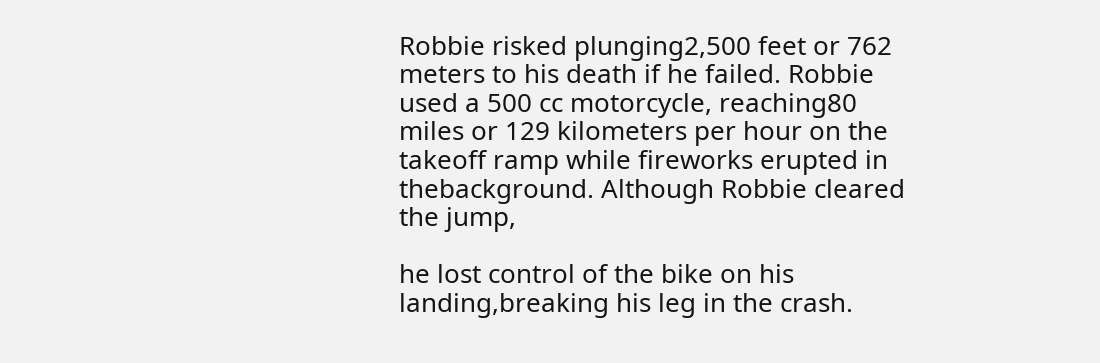Robbie risked plunging2,500 feet or 762 meters to his death if he failed. Robbie used a 500 cc motorcycle, reaching80 miles or 129 kilometers per hour on the takeoff ramp while fireworks erupted in thebackground. Although Robbie cleared the jump,

he lost control of the bike on his landing,breaking his leg in the crash.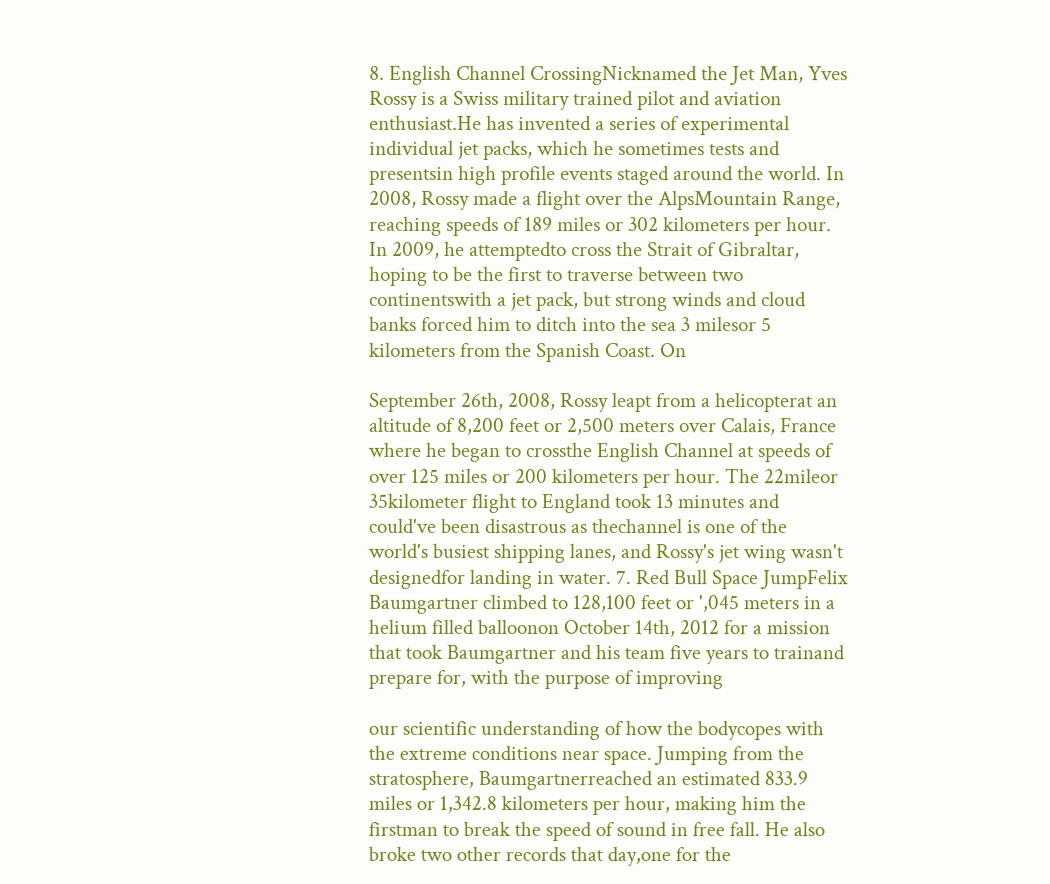8. English Channel CrossingNicknamed the Jet Man, Yves Rossy is a Swiss military trained pilot and aviation enthusiast.He has invented a series of experimental individual jet packs, which he sometimes tests and presentsin high profile events staged around the world. In 2008, Rossy made a flight over the AlpsMountain Range, reaching speeds of 189 miles or 302 kilometers per hour. In 2009, he attemptedto cross the Strait of Gibraltar, hoping to be the first to traverse between two continentswith a jet pack, but strong winds and cloud banks forced him to ditch into the sea 3 milesor 5 kilometers from the Spanish Coast. On

September 26th, 2008, Rossy leapt from a helicopterat an altitude of 8,200 feet or 2,500 meters over Calais, France where he began to crossthe English Channel at speeds of over 125 miles or 200 kilometers per hour. The 22mileor 35kilometer flight to England took 13 minutes and could've been disastrous as thechannel is one of the world's busiest shipping lanes, and Rossy's jet wing wasn't designedfor landing in water. 7. Red Bull Space JumpFelix Baumgartner climbed to 128,100 feet or ',045 meters in a helium filled balloonon October 14th, 2012 for a mission that took Baumgartner and his team five years to trainand prepare for, with the purpose of improving

our scientific understanding of how the bodycopes with the extreme conditions near space. Jumping from the stratosphere, Baumgartnerreached an estimated 833.9 miles or 1,342.8 kilometers per hour, making him the firstman to break the speed of sound in free fall. He also broke two other records that day,one for the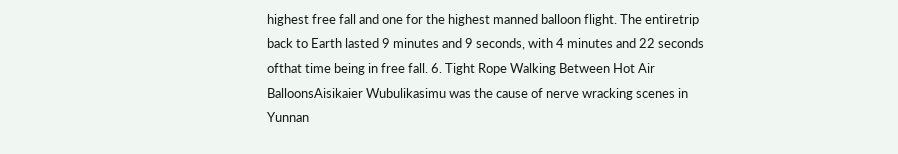highest free fall and one for the highest manned balloon flight. The entiretrip back to Earth lasted 9 minutes and 9 seconds, with 4 minutes and 22 seconds ofthat time being in free fall. 6. Tight Rope Walking Between Hot Air BalloonsAisikaier Wubulikasimu was the cause of nerve wracking scenes in Yunnan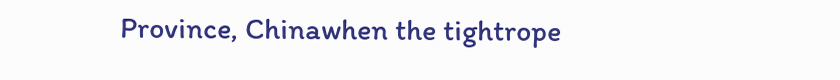Province, Chinawhen the tightrope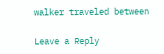walker traveled between

Leave a Reply